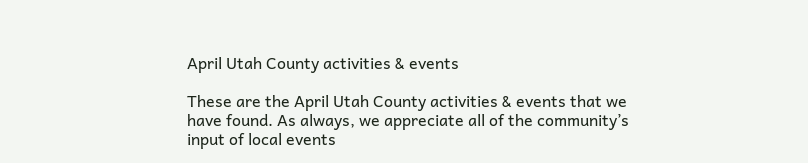April Utah County activities & events

These are the April Utah County activities & events that we have found. As always, we appreciate all of the community’s input of local events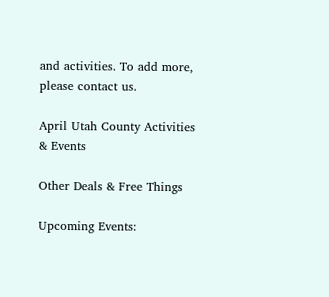and activities. To add more, please contact us.

April Utah County Activities & Events

Other Deals & Free Things

Upcoming Events: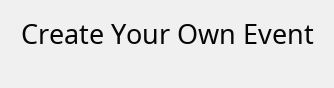Create Your Own Event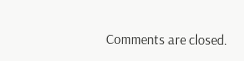Comments are closed.